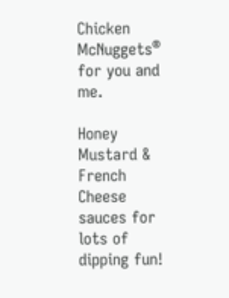Chicken McNuggets® for you and me.

Honey Mustard & French Cheese sauces for lots of dipping fun!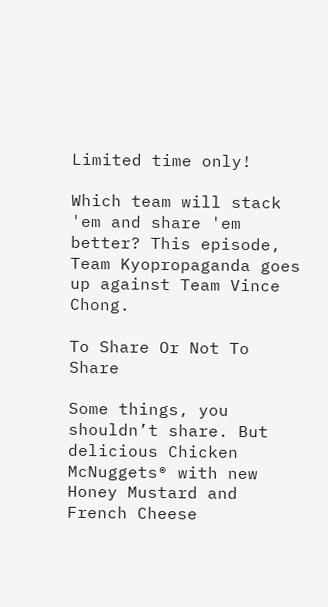Limited time only!

Which team will stack 'em and share 'em better? This episode, Team Kyopropaganda goes up against Team Vince Chong.

To Share Or Not To Share

Some things, you shouldn’t share. But delicious Chicken McNuggets® with new Honey Mustard and French Cheese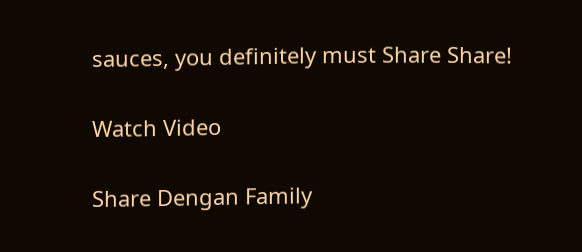sauces, you definitely must Share Share!

Watch Video

Share Dengan Family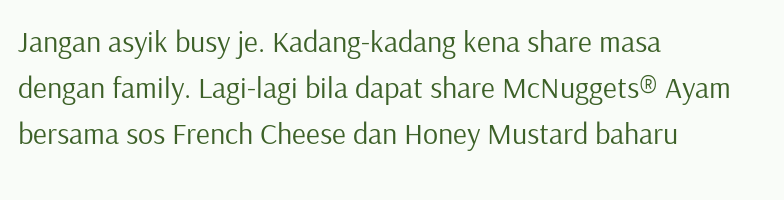Jangan asyik busy je. Kadang-kadang kena share masa dengan family. Lagi-lagi bila dapat share McNuggets® Ayam bersama sos French Cheese dan Honey Mustard baharu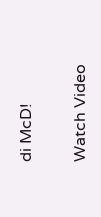di McD!

Watch Video